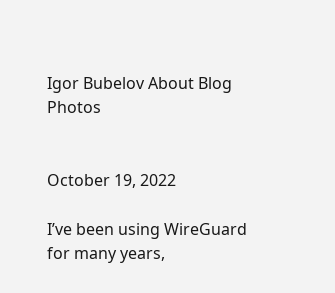Igor Bubelov About Blog Photos


October 19, 2022

I’ve been using WireGuard for many years,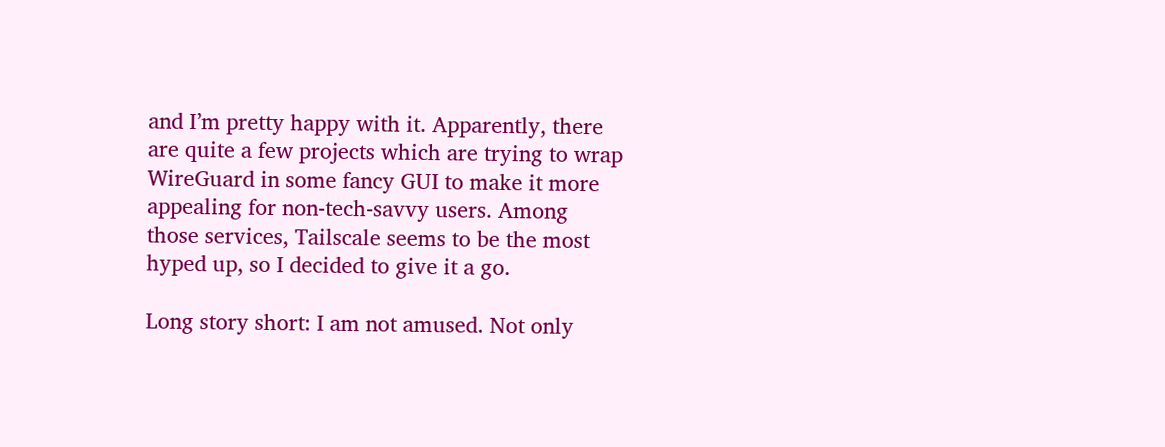and I’m pretty happy with it. Apparently, there are quite a few projects which are trying to wrap WireGuard in some fancy GUI to make it more appealing for non-tech-savvy users. Among those services, Tailscale seems to be the most hyped up, so I decided to give it a go.

Long story short: I am not amused. Not only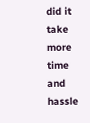did it take more time and hassle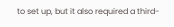to set up, but it also required a third-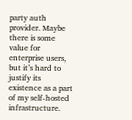party auth provider. Maybe there is some value for enterprise users, but it’s hard to justify its existence as a part of my self-hosted infrastructure.